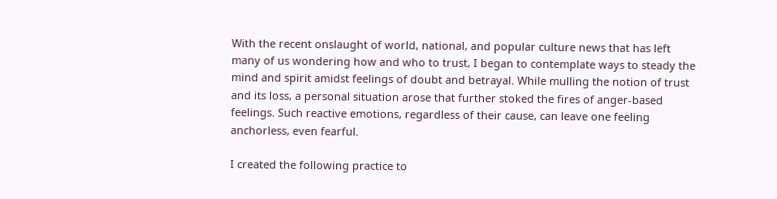With the recent onslaught of world, national, and popular culture news that has left many of us wondering how and who to trust, I began to contemplate ways to steady the mind and spirit amidst feelings of doubt and betrayal. While mulling the notion of trust and its loss, a personal situation arose that further stoked the fires of anger-based feelings. Such reactive emotions, regardless of their cause, can leave one feeling anchorless, even fearful.

I created the following practice to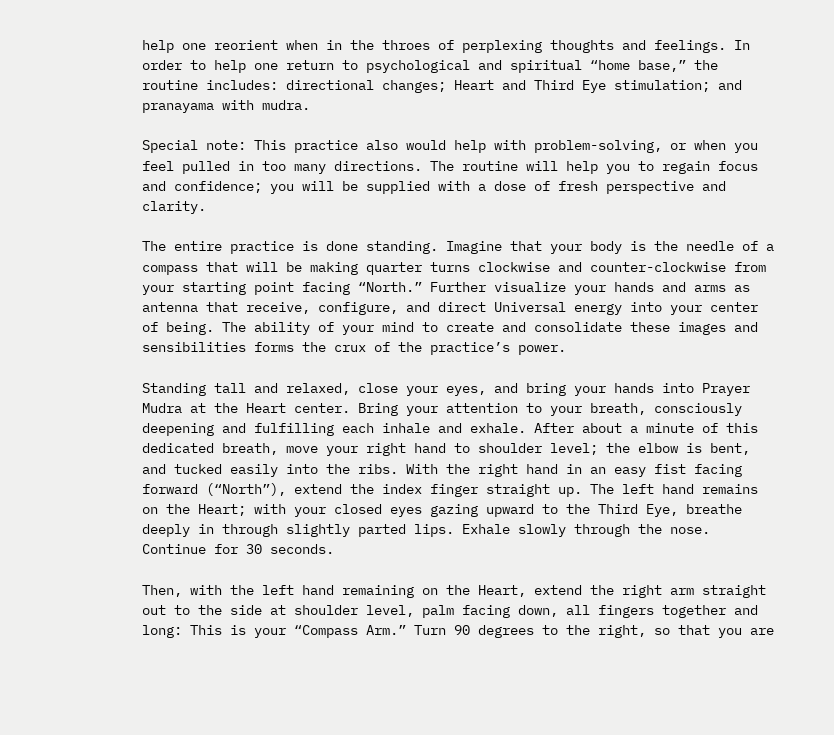help one reorient when in the throes of perplexing thoughts and feelings. In order to help one return to psychological and spiritual “home base,” the routine includes: directional changes; Heart and Third Eye stimulation; and pranayama with mudra.

Special note: This practice also would help with problem-solving, or when you feel pulled in too many directions. The routine will help you to regain focus and confidence; you will be supplied with a dose of fresh perspective and clarity.

The entire practice is done standing. Imagine that your body is the needle of a compass that will be making quarter turns clockwise and counter-clockwise from your starting point facing “North.” Further visualize your hands and arms as antenna that receive, configure, and direct Universal energy into your center of being. The ability of your mind to create and consolidate these images and sensibilities forms the crux of the practice’s power.

Standing tall and relaxed, close your eyes, and bring your hands into Prayer Mudra at the Heart center. Bring your attention to your breath, consciously deepening and fulfilling each inhale and exhale. After about a minute of this dedicated breath, move your right hand to shoulder level; the elbow is bent, and tucked easily into the ribs. With the right hand in an easy fist facing forward (“North”), extend the index finger straight up. The left hand remains on the Heart; with your closed eyes gazing upward to the Third Eye, breathe deeply in through slightly parted lips. Exhale slowly through the nose. Continue for 30 seconds.

Then, with the left hand remaining on the Heart, extend the right arm straight out to the side at shoulder level, palm facing down, all fingers together and long: This is your “Compass Arm.” Turn 90 degrees to the right, so that you are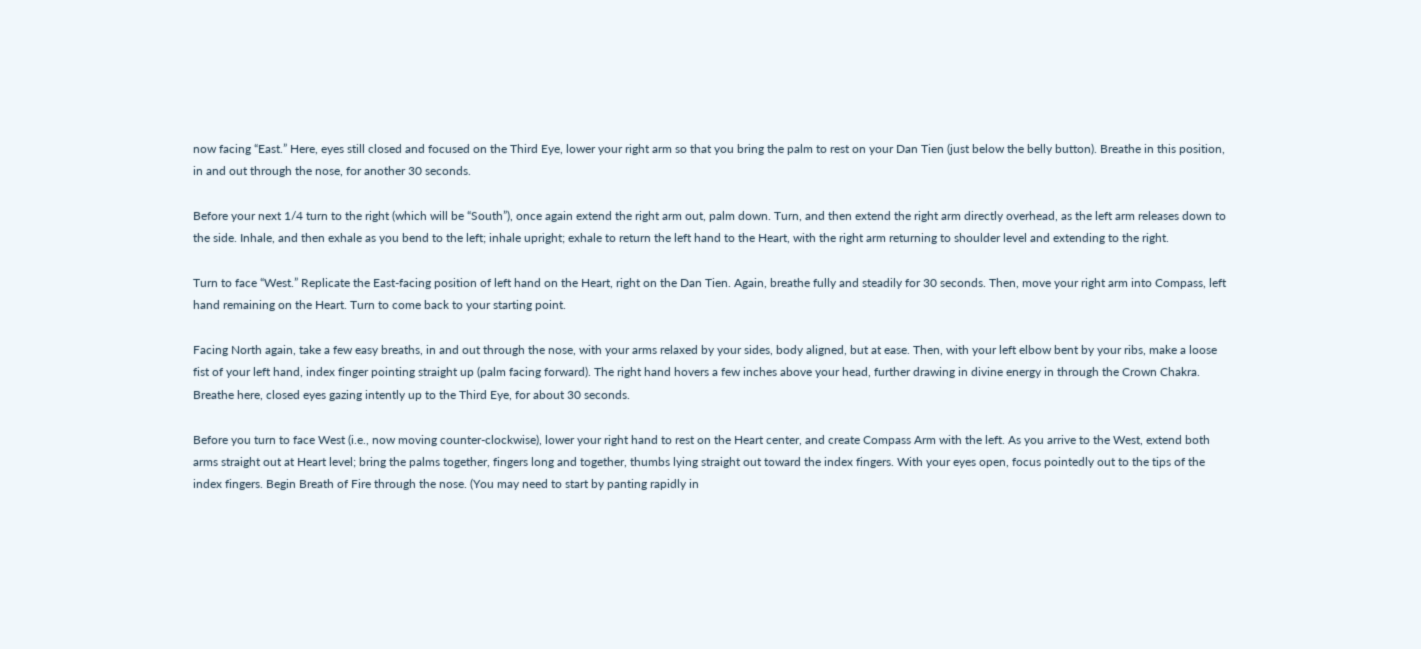now facing “East.” Here, eyes still closed and focused on the Third Eye, lower your right arm so that you bring the palm to rest on your Dan Tien (just below the belly button). Breathe in this position, in and out through the nose, for another 30 seconds.

Before your next 1/4 turn to the right (which will be “South”), once again extend the right arm out, palm down. Turn, and then extend the right arm directly overhead, as the left arm releases down to the side. Inhale, and then exhale as you bend to the left; inhale upright; exhale to return the left hand to the Heart, with the right arm returning to shoulder level and extending to the right.

Turn to face “West.” Replicate the East-facing position of left hand on the Heart, right on the Dan Tien. Again, breathe fully and steadily for 30 seconds. Then, move your right arm into Compass, left hand remaining on the Heart. Turn to come back to your starting point.

Facing North again, take a few easy breaths, in and out through the nose, with your arms relaxed by your sides, body aligned, but at ease. Then, with your left elbow bent by your ribs, make a loose fist of your left hand, index finger pointing straight up (palm facing forward). The right hand hovers a few inches above your head, further drawing in divine energy in through the Crown Chakra. Breathe here, closed eyes gazing intently up to the Third Eye, for about 30 seconds.

Before you turn to face West (i.e., now moving counter-clockwise), lower your right hand to rest on the Heart center, and create Compass Arm with the left. As you arrive to the West, extend both arms straight out at Heart level; bring the palms together, fingers long and together, thumbs lying straight out toward the index fingers. With your eyes open, focus pointedly out to the tips of the index fingers. Begin Breath of Fire through the nose. (You may need to start by panting rapidly in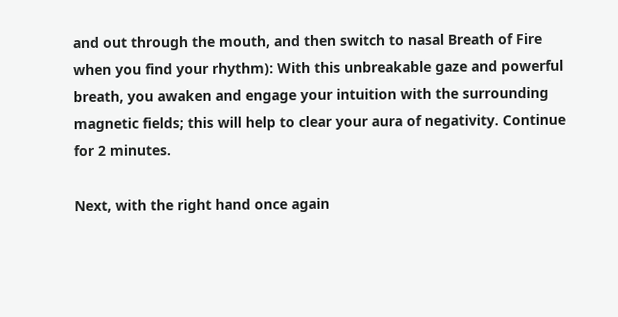and out through the mouth, and then switch to nasal Breath of Fire when you find your rhythm): With this unbreakable gaze and powerful breath, you awaken and engage your intuition with the surrounding magnetic fields; this will help to clear your aura of negativity. Continue for 2 minutes.

Next, with the right hand once again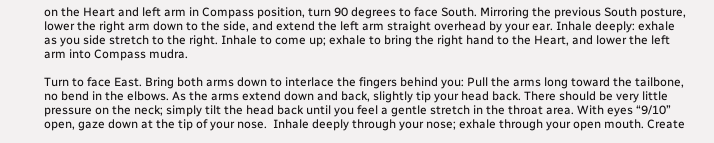on the Heart and left arm in Compass position, turn 90 degrees to face South. Mirroring the previous South posture, lower the right arm down to the side, and extend the left arm straight overhead by your ear. Inhale deeply: exhale as you side stretch to the right. Inhale to come up; exhale to bring the right hand to the Heart, and lower the left arm into Compass mudra.

Turn to face East. Bring both arms down to interlace the fingers behind you: Pull the arms long toward the tailbone, no bend in the elbows. As the arms extend down and back, slightly tip your head back. There should be very little pressure on the neck; simply tilt the head back until you feel a gentle stretch in the throat area. With eyes “9/10” open, gaze down at the tip of your nose.  Inhale deeply through your nose; exhale through your open mouth. Create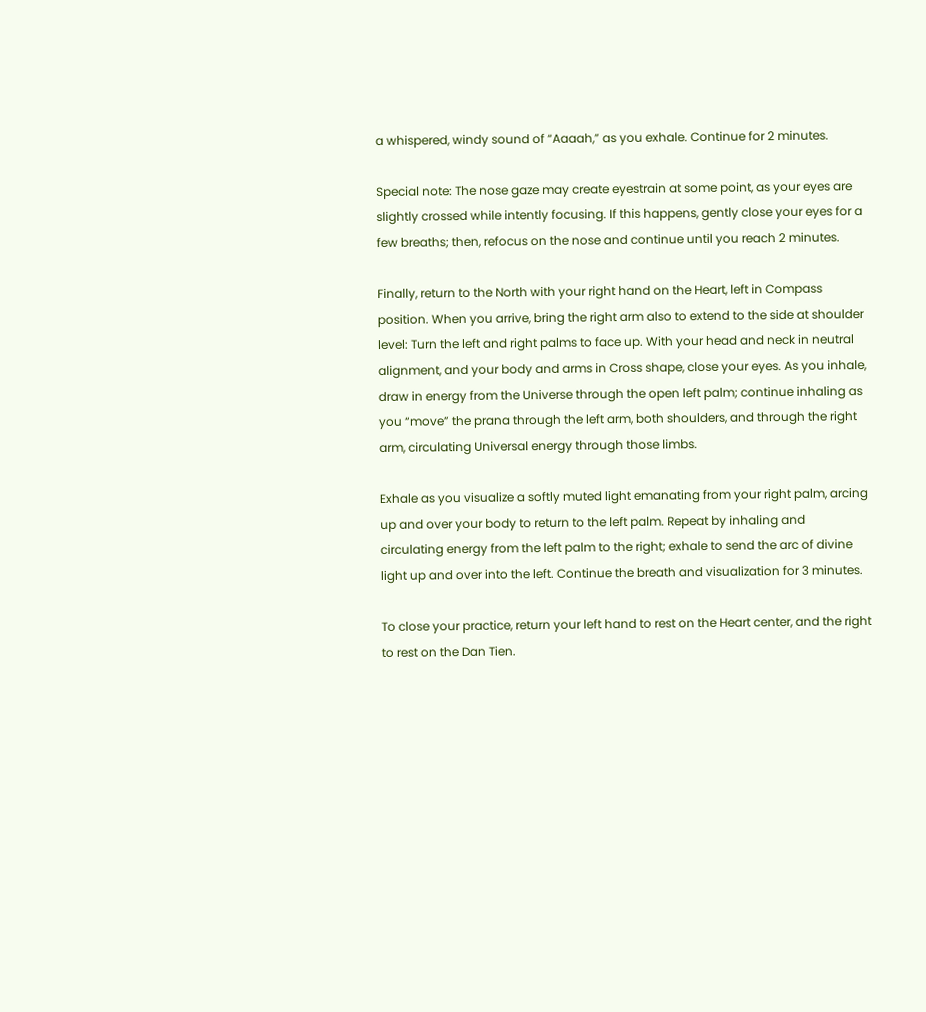a whispered, windy sound of “Aaaah,” as you exhale. Continue for 2 minutes.

Special note: The nose gaze may create eyestrain at some point, as your eyes are slightly crossed while intently focusing. If this happens, gently close your eyes for a few breaths; then, refocus on the nose and continue until you reach 2 minutes.

Finally, return to the North with your right hand on the Heart, left in Compass position. When you arrive, bring the right arm also to extend to the side at shoulder level: Turn the left and right palms to face up. With your head and neck in neutral alignment, and your body and arms in Cross shape, close your eyes. As you inhale, draw in energy from the Universe through the open left palm; continue inhaling as you “move” the prana through the left arm, both shoulders, and through the right arm, circulating Universal energy through those limbs.

Exhale as you visualize a softly muted light emanating from your right palm, arcing up and over your body to return to the left palm. Repeat by inhaling and circulating energy from the left palm to the right; exhale to send the arc of divine light up and over into the left. Continue the breath and visualization for 3 minutes.

To close your practice, return your left hand to rest on the Heart center, and the right to rest on the Dan Tien.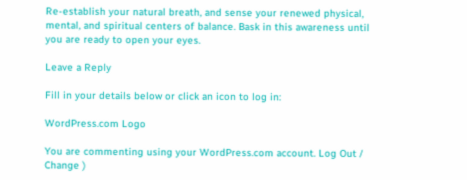Re-establish your natural breath, and sense your renewed physical, mental, and spiritual centers of balance. Bask in this awareness until you are ready to open your eyes.

Leave a Reply

Fill in your details below or click an icon to log in:

WordPress.com Logo

You are commenting using your WordPress.com account. Log Out /  Change )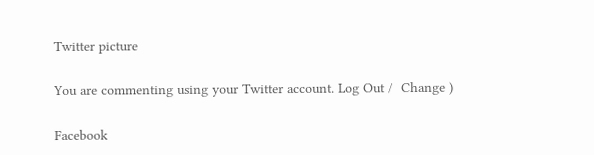Twitter picture

You are commenting using your Twitter account. Log Out /  Change )

Facebook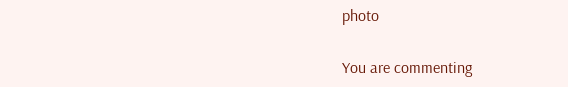photo

You are commenting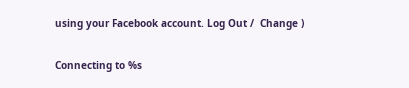using your Facebook account. Log Out /  Change )

Connecting to %s